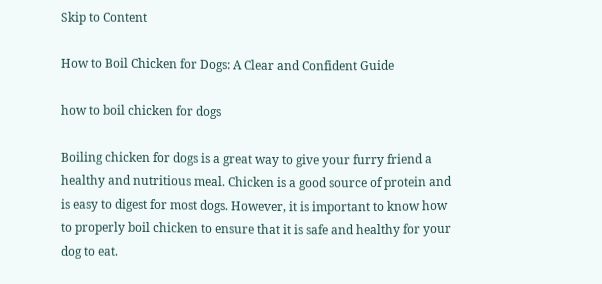Skip to Content

How to Boil Chicken for Dogs: A Clear and Confident Guide

how to boil chicken for dogs

Boiling chicken for dogs is a great way to give your furry friend a healthy and nutritious meal. Chicken is a good source of protein and is easy to digest for most dogs. However, it is important to know how to properly boil chicken to ensure that it is safe and healthy for your dog to eat.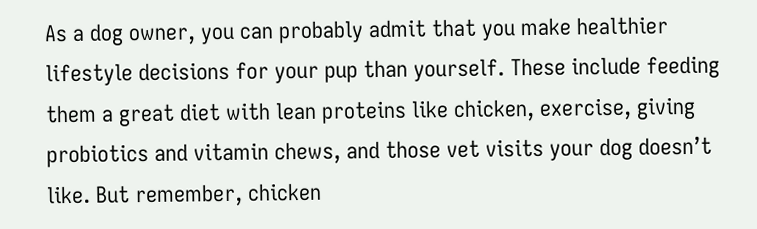As a dog owner, you can probably admit that you make healthier lifestyle decisions for your pup than yourself. These include feeding them a great diet with lean proteins like chicken, exercise, giving probiotics and vitamin chews, and those vet visits your dog doesn’t like. But remember, chicken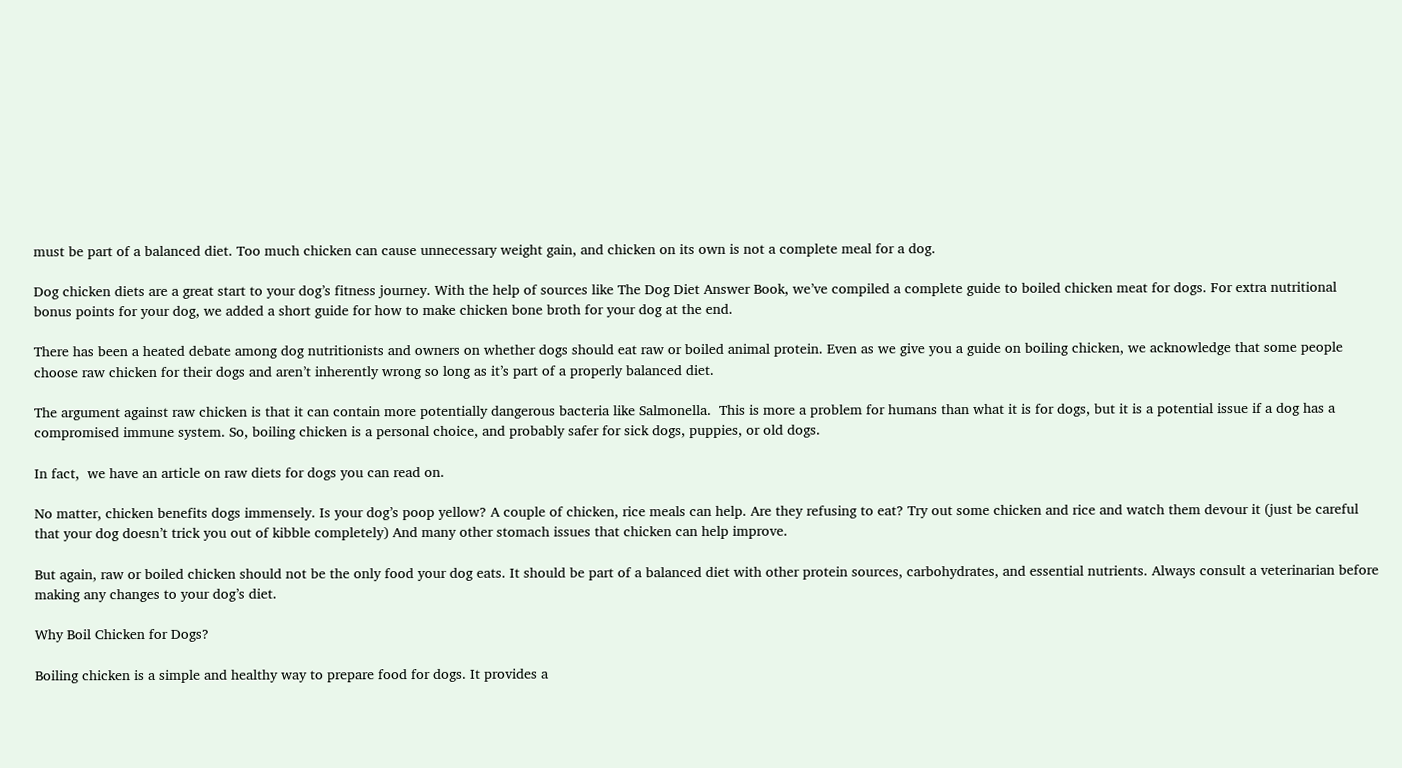must be part of a balanced diet. Too much chicken can cause unnecessary weight gain, and chicken on its own is not a complete meal for a dog.

Dog chicken diets are a great start to your dog’s fitness journey. With the help of sources like The Dog Diet Answer Book, we’ve compiled a complete guide to boiled chicken meat for dogs. For extra nutritional bonus points for your dog, we added a short guide for how to make chicken bone broth for your dog at the end.

There has been a heated debate among dog nutritionists and owners on whether dogs should eat raw or boiled animal protein. Even as we give you a guide on boiling chicken, we acknowledge that some people choose raw chicken for their dogs and aren’t inherently wrong so long as it’s part of a properly balanced diet.

The argument against raw chicken is that it can contain more potentially dangerous bacteria like Salmonella.  This is more a problem for humans than what it is for dogs, but it is a potential issue if a dog has a compromised immune system. So, boiling chicken is a personal choice, and probably safer for sick dogs, puppies, or old dogs.

In fact,  we have an article on raw diets for dogs you can read on.

No matter, chicken benefits dogs immensely. Is your dog’s poop yellow? A couple of chicken, rice meals can help. Are they refusing to eat? Try out some chicken and rice and watch them devour it (just be careful that your dog doesn’t trick you out of kibble completely) And many other stomach issues that chicken can help improve.

But again, raw or boiled chicken should not be the only food your dog eats. It should be part of a balanced diet with other protein sources, carbohydrates, and essential nutrients. Always consult a veterinarian before making any changes to your dog’s diet.

Why Boil Chicken for Dogs?

Boiling chicken is a simple and healthy way to prepare food for dogs. It provides a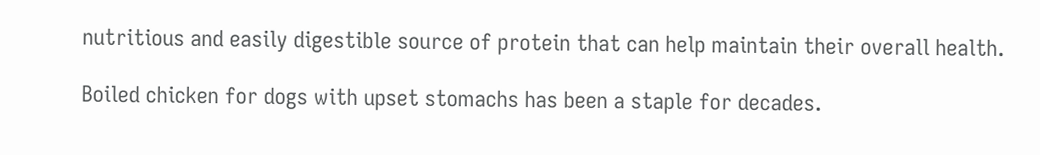nutritious and easily digestible source of protein that can help maintain their overall health.

Boiled chicken for dogs with upset stomachs has been a staple for decades.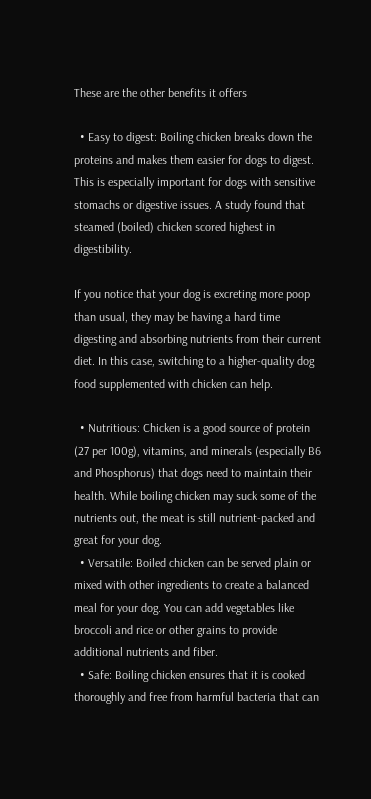These are the other benefits it offers

  • Easy to digest: Boiling chicken breaks down the proteins and makes them easier for dogs to digest. This is especially important for dogs with sensitive stomachs or digestive issues. A study found that steamed (boiled) chicken scored highest in digestibility.

If you notice that your dog is excreting more poop than usual, they may be having a hard time digesting and absorbing nutrients from their current diet. In this case, switching to a higher-quality dog food supplemented with chicken can help.

  • Nutritious: Chicken is a good source of protein (27 per 100g), vitamins, and minerals (especially B6 and Phosphorus) that dogs need to maintain their health. While boiling chicken may suck some of the nutrients out, the meat is still nutrient-packed and great for your dog.
  • Versatile: Boiled chicken can be served plain or mixed with other ingredients to create a balanced meal for your dog. You can add vegetables like broccoli and rice or other grains to provide additional nutrients and fiber.
  • Safe: Boiling chicken ensures that it is cooked thoroughly and free from harmful bacteria that can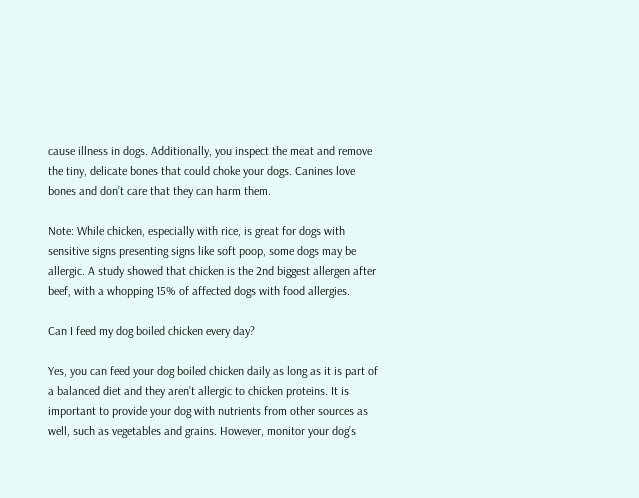cause illness in dogs. Additionally, you inspect the meat and remove the tiny, delicate bones that could choke your dogs. Canines love bones and don’t care that they can harm them.

Note: While chicken, especially with rice, is great for dogs with sensitive signs presenting signs like soft poop, some dogs may be allergic. A study showed that chicken is the 2nd biggest allergen after beef, with a whopping 15% of affected dogs with food allergies.

Can I feed my dog boiled chicken every day?

Yes, you can feed your dog boiled chicken daily as long as it is part of a balanced diet and they aren’t allergic to chicken proteins. It is important to provide your dog with nutrients from other sources as well, such as vegetables and grains. However, monitor your dog’s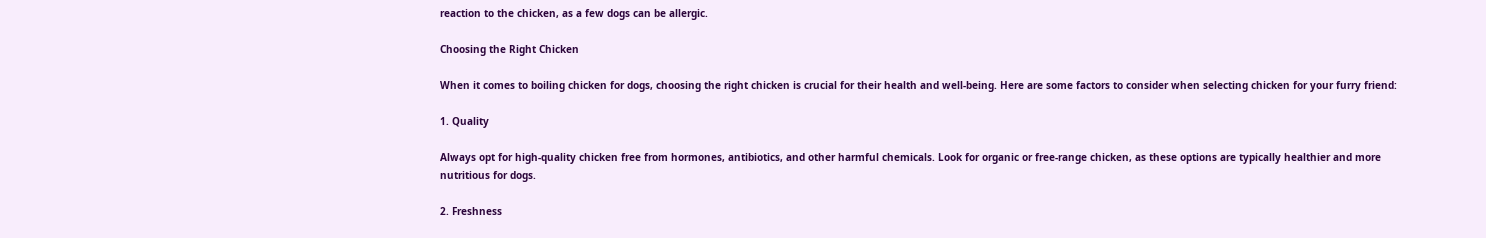reaction to the chicken, as a few dogs can be allergic.

Choosing the Right Chicken

When it comes to boiling chicken for dogs, choosing the right chicken is crucial for their health and well-being. Here are some factors to consider when selecting chicken for your furry friend:

1. Quality

Always opt for high-quality chicken free from hormones, antibiotics, and other harmful chemicals. Look for organic or free-range chicken, as these options are typically healthier and more nutritious for dogs.

2. Freshness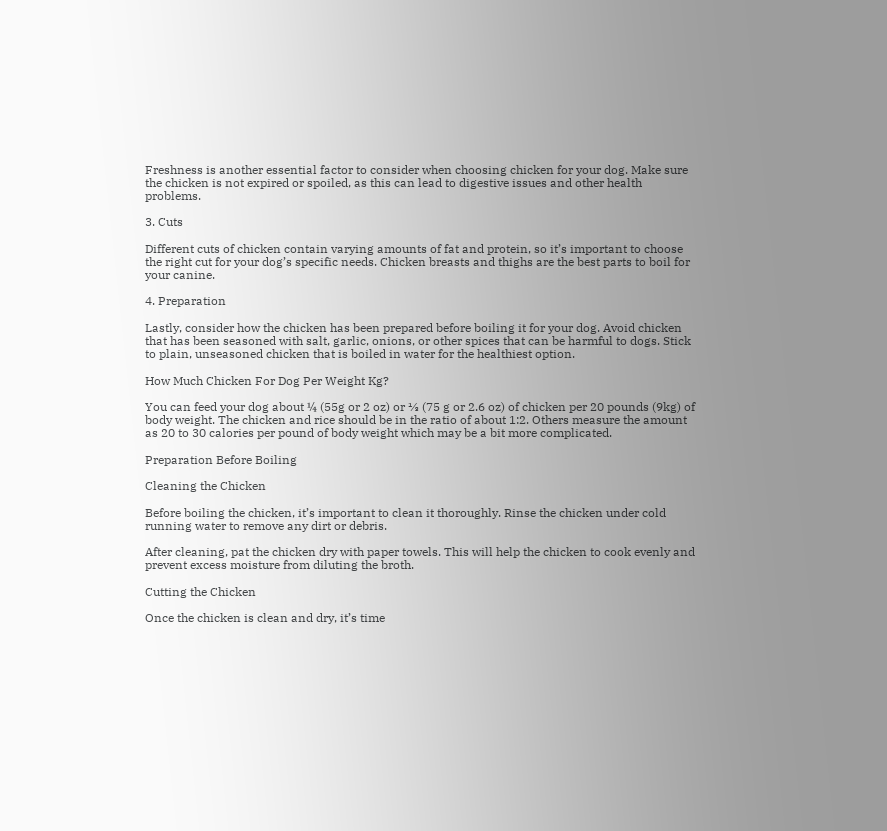Freshness is another essential factor to consider when choosing chicken for your dog. Make sure the chicken is not expired or spoiled, as this can lead to digestive issues and other health problems.

3. Cuts

Different cuts of chicken contain varying amounts of fat and protein, so it’s important to choose the right cut for your dog’s specific needs. Chicken breasts and thighs are the best parts to boil for your canine.

4. Preparation

Lastly, consider how the chicken has been prepared before boiling it for your dog. Avoid chicken that has been seasoned with salt, garlic, onions, or other spices that can be harmful to dogs. Stick to plain, unseasoned chicken that is boiled in water for the healthiest option.

How Much Chicken For Dog Per Weight Kg?

You can feed your dog about ¼ (55g or 2 oz) or ⅓ (75 g or 2.6 oz) of chicken per 20 pounds (9kg) of body weight. The chicken and rice should be in the ratio of about 1:2. Others measure the amount as 20 to 30 calories per pound of body weight which may be a bit more complicated.

Preparation Before Boiling

Cleaning the Chicken

Before boiling the chicken, it’s important to clean it thoroughly. Rinse the chicken under cold running water to remove any dirt or debris.

After cleaning, pat the chicken dry with paper towels. This will help the chicken to cook evenly and prevent excess moisture from diluting the broth.

Cutting the Chicken

Once the chicken is clean and dry, it’s time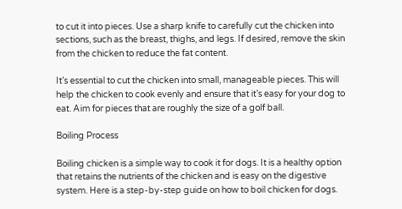to cut it into pieces. Use a sharp knife to carefully cut the chicken into sections, such as the breast, thighs, and legs. If desired, remove the skin from the chicken to reduce the fat content.

It’s essential to cut the chicken into small, manageable pieces. This will help the chicken to cook evenly and ensure that it’s easy for your dog to eat. Aim for pieces that are roughly the size of a golf ball.

Boiling Process

Boiling chicken is a simple way to cook it for dogs. It is a healthy option that retains the nutrients of the chicken and is easy on the digestive system. Here is a step-by-step guide on how to boil chicken for dogs.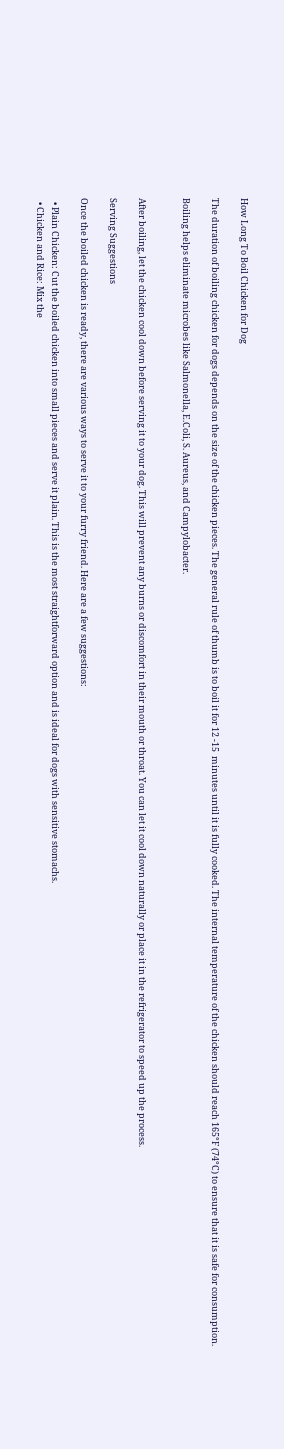How Long To Boil Chicken for Dog

The duration of boiling chicken for dogs depends on the size of the chicken pieces. The general rule of thumb is to boil it for 12 -15  minutes until it is fully cooked. The internal temperature of the chicken should reach 165°F (74°C) to ensure that it is safe for consumption.

Boiling helps eliminate microbes like Salmonella, E.Coli, S. Aureus, and Campylobacter.


After boiling, let the chicken cool down before serving it to your dog. This will prevent any burns or discomfort in their mouth or throat. You can let it cool down naturally or place it in the refrigerator to speed up the process.

Serving Suggestions

Once the boiled chicken is ready, there are various ways to serve it to your furry friend. Here are a few suggestions:

  • Plain Chicken: Cut the boiled chicken into small pieces and serve it plain. This is the most straightforward option and is ideal for dogs with sensitive stomachs.
  • Chicken and Rice: Mix the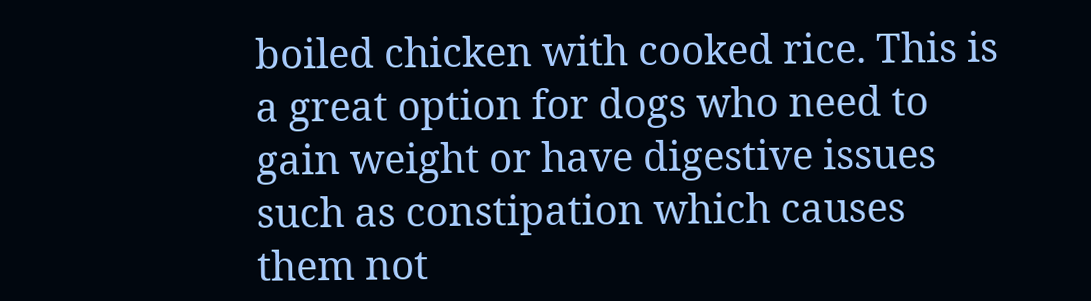boiled chicken with cooked rice. This is a great option for dogs who need to gain weight or have digestive issues such as constipation which causes them not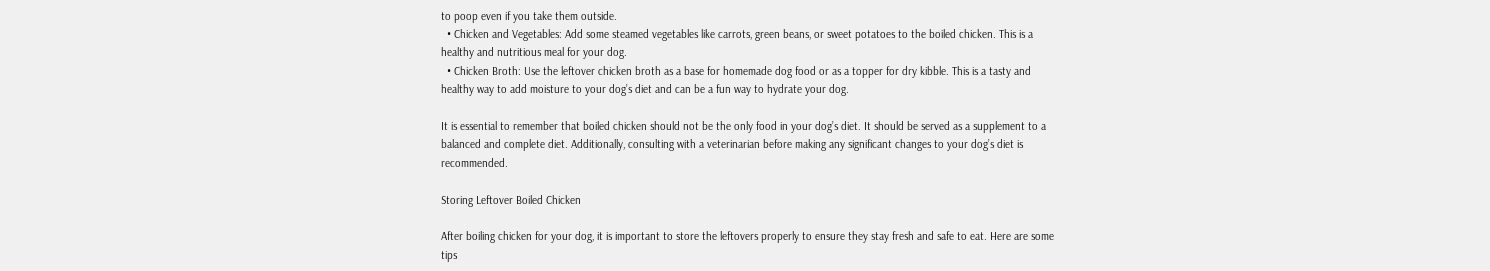to poop even if you take them outside.
  • Chicken and Vegetables: Add some steamed vegetables like carrots, green beans, or sweet potatoes to the boiled chicken. This is a healthy and nutritious meal for your dog.
  • Chicken Broth: Use the leftover chicken broth as a base for homemade dog food or as a topper for dry kibble. This is a tasty and healthy way to add moisture to your dog’s diet and can be a fun way to hydrate your dog.

It is essential to remember that boiled chicken should not be the only food in your dog’s diet. It should be served as a supplement to a balanced and complete diet. Additionally, consulting with a veterinarian before making any significant changes to your dog’s diet is recommended.

Storing Leftover Boiled Chicken

After boiling chicken for your dog, it is important to store the leftovers properly to ensure they stay fresh and safe to eat. Here are some tips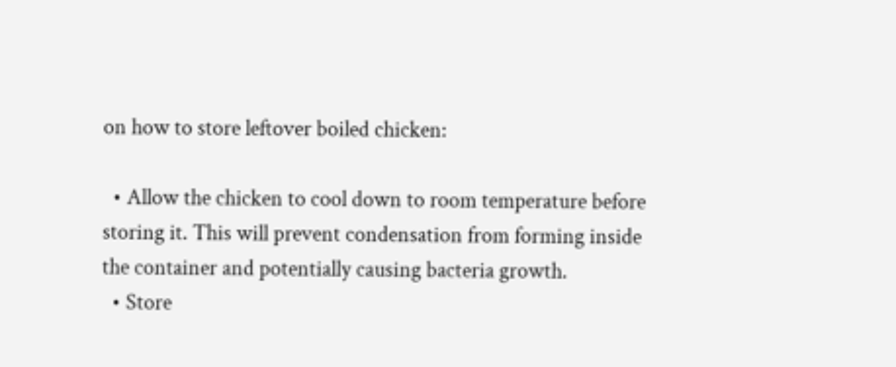on how to store leftover boiled chicken:

  • Allow the chicken to cool down to room temperature before storing it. This will prevent condensation from forming inside the container and potentially causing bacteria growth.
  • Store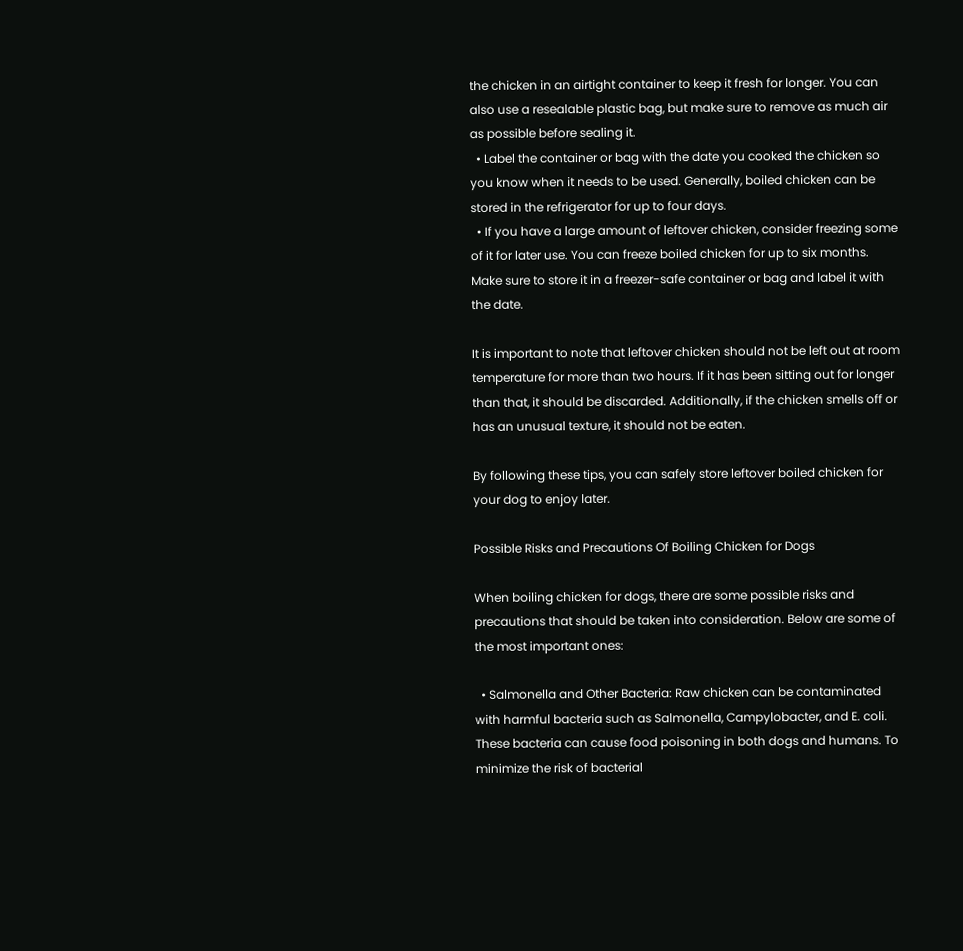the chicken in an airtight container to keep it fresh for longer. You can also use a resealable plastic bag, but make sure to remove as much air as possible before sealing it.
  • Label the container or bag with the date you cooked the chicken so you know when it needs to be used. Generally, boiled chicken can be stored in the refrigerator for up to four days.
  • If you have a large amount of leftover chicken, consider freezing some of it for later use. You can freeze boiled chicken for up to six months. Make sure to store it in a freezer-safe container or bag and label it with the date.

It is important to note that leftover chicken should not be left out at room temperature for more than two hours. If it has been sitting out for longer than that, it should be discarded. Additionally, if the chicken smells off or has an unusual texture, it should not be eaten.

By following these tips, you can safely store leftover boiled chicken for your dog to enjoy later.

Possible Risks and Precautions Of Boiling Chicken for Dogs

When boiling chicken for dogs, there are some possible risks and precautions that should be taken into consideration. Below are some of the most important ones:

  • Salmonella and Other Bacteria: Raw chicken can be contaminated with harmful bacteria such as Salmonella, Campylobacter, and E. coli. These bacteria can cause food poisoning in both dogs and humans. To minimize the risk of bacterial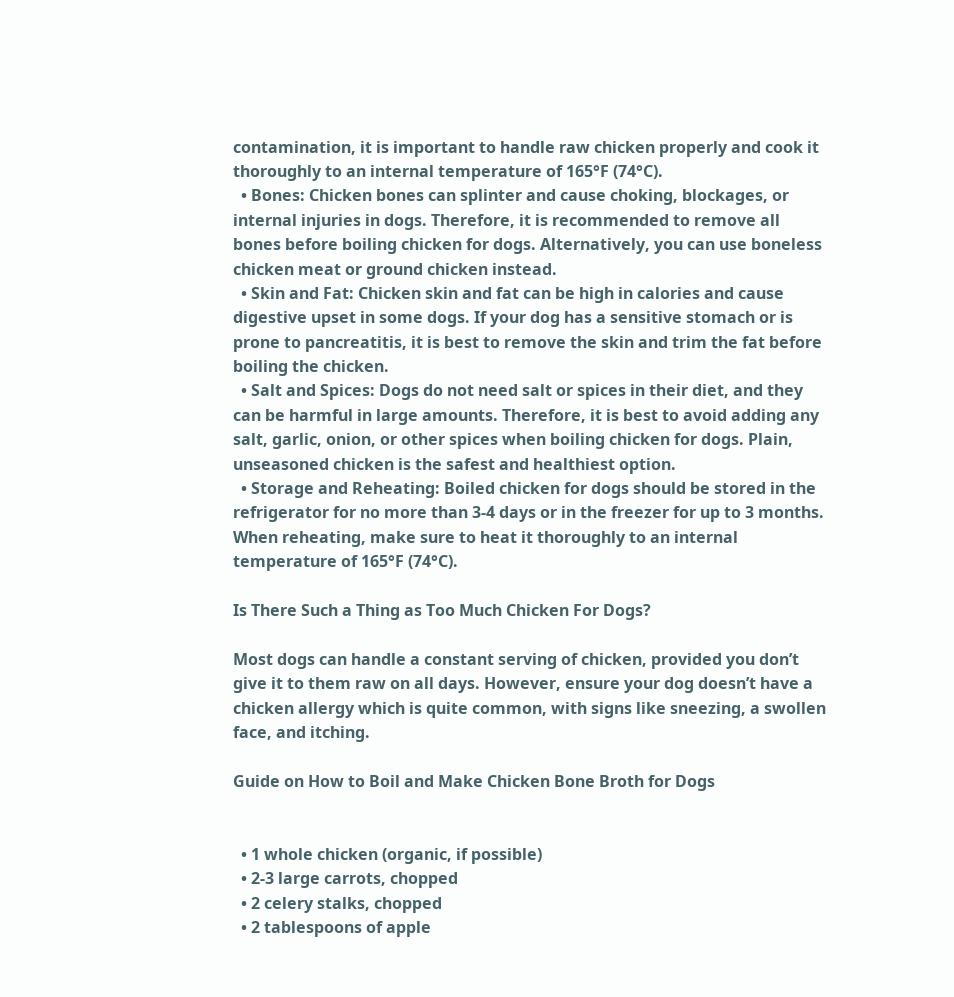contamination, it is important to handle raw chicken properly and cook it thoroughly to an internal temperature of 165°F (74°C).
  • Bones: Chicken bones can splinter and cause choking, blockages, or internal injuries in dogs. Therefore, it is recommended to remove all bones before boiling chicken for dogs. Alternatively, you can use boneless chicken meat or ground chicken instead.
  • Skin and Fat: Chicken skin and fat can be high in calories and cause digestive upset in some dogs. If your dog has a sensitive stomach or is prone to pancreatitis, it is best to remove the skin and trim the fat before boiling the chicken.
  • Salt and Spices: Dogs do not need salt or spices in their diet, and they can be harmful in large amounts. Therefore, it is best to avoid adding any salt, garlic, onion, or other spices when boiling chicken for dogs. Plain, unseasoned chicken is the safest and healthiest option.
  • Storage and Reheating: Boiled chicken for dogs should be stored in the refrigerator for no more than 3-4 days or in the freezer for up to 3 months. When reheating, make sure to heat it thoroughly to an internal temperature of 165°F (74°C).

Is There Such a Thing as Too Much Chicken For Dogs?

Most dogs can handle a constant serving of chicken, provided you don’t give it to them raw on all days. However, ensure your dog doesn’t have a chicken allergy which is quite common, with signs like sneezing, a swollen face, and itching.

Guide on How to Boil and Make Chicken Bone Broth for Dogs


  • 1 whole chicken (organic, if possible)
  • 2-3 large carrots, chopped
  • 2 celery stalks, chopped
  • 2 tablespoons of apple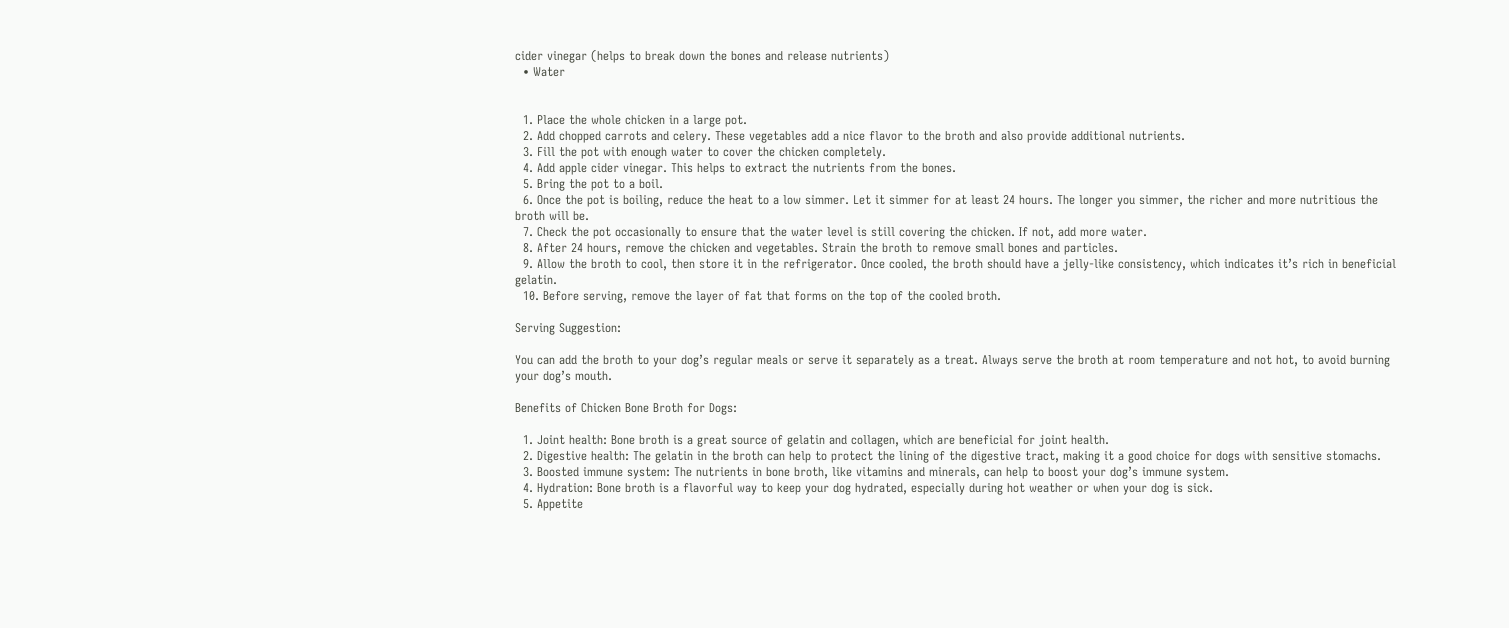cider vinegar (helps to break down the bones and release nutrients)
  • Water


  1. Place the whole chicken in a large pot.
  2. Add chopped carrots and celery. These vegetables add a nice flavor to the broth and also provide additional nutrients.
  3. Fill the pot with enough water to cover the chicken completely.
  4. Add apple cider vinegar. This helps to extract the nutrients from the bones.
  5. Bring the pot to a boil.
  6. Once the pot is boiling, reduce the heat to a low simmer. Let it simmer for at least 24 hours. The longer you simmer, the richer and more nutritious the broth will be.
  7. Check the pot occasionally to ensure that the water level is still covering the chicken. If not, add more water.
  8. After 24 hours, remove the chicken and vegetables. Strain the broth to remove small bones and particles.
  9. Allow the broth to cool, then store it in the refrigerator. Once cooled, the broth should have a jelly-like consistency, which indicates it’s rich in beneficial gelatin.
  10. Before serving, remove the layer of fat that forms on the top of the cooled broth.

Serving Suggestion:

You can add the broth to your dog’s regular meals or serve it separately as a treat. Always serve the broth at room temperature and not hot, to avoid burning your dog’s mouth.

Benefits of Chicken Bone Broth for Dogs:

  1. Joint health: Bone broth is a great source of gelatin and collagen, which are beneficial for joint health.
  2. Digestive health: The gelatin in the broth can help to protect the lining of the digestive tract, making it a good choice for dogs with sensitive stomachs.
  3. Boosted immune system: The nutrients in bone broth, like vitamins and minerals, can help to boost your dog’s immune system.
  4. Hydration: Bone broth is a flavorful way to keep your dog hydrated, especially during hot weather or when your dog is sick.
  5. Appetite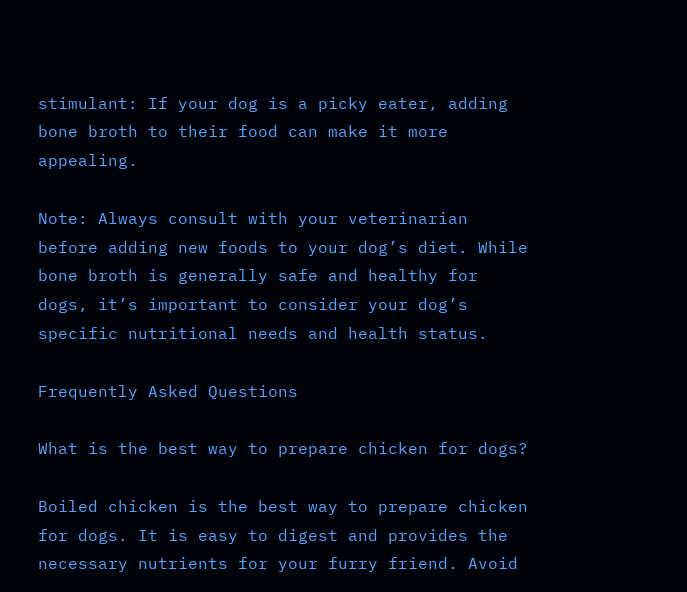stimulant: If your dog is a picky eater, adding bone broth to their food can make it more appealing.

Note: Always consult with your veterinarian before adding new foods to your dog’s diet. While bone broth is generally safe and healthy for dogs, it’s important to consider your dog’s specific nutritional needs and health status.

Frequently Asked Questions

What is the best way to prepare chicken for dogs?

Boiled chicken is the best way to prepare chicken for dogs. It is easy to digest and provides the necessary nutrients for your furry friend. Avoid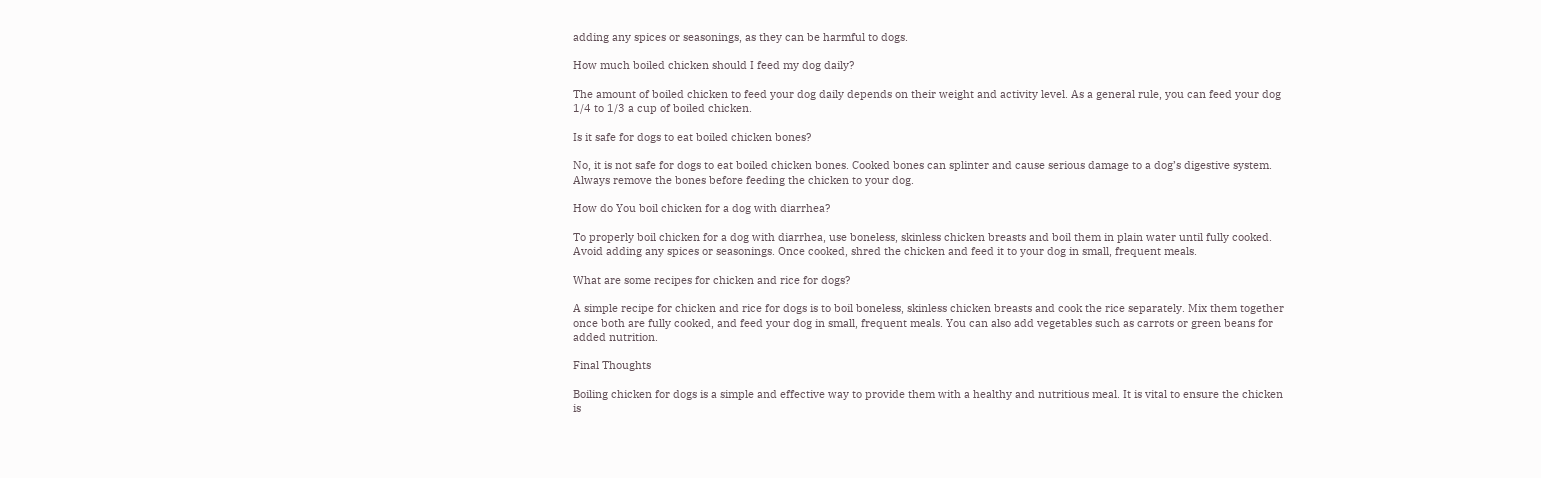adding any spices or seasonings, as they can be harmful to dogs.

How much boiled chicken should I feed my dog daily?

The amount of boiled chicken to feed your dog daily depends on their weight and activity level. As a general rule, you can feed your dog 1/4 to 1/3 a cup of boiled chicken.

Is it safe for dogs to eat boiled chicken bones?

No, it is not safe for dogs to eat boiled chicken bones. Cooked bones can splinter and cause serious damage to a dog’s digestive system. Always remove the bones before feeding the chicken to your dog.

How do You boil chicken for a dog with diarrhea?

To properly boil chicken for a dog with diarrhea, use boneless, skinless chicken breasts and boil them in plain water until fully cooked. Avoid adding any spices or seasonings. Once cooked, shred the chicken and feed it to your dog in small, frequent meals.

What are some recipes for chicken and rice for dogs?

A simple recipe for chicken and rice for dogs is to boil boneless, skinless chicken breasts and cook the rice separately. Mix them together once both are fully cooked, and feed your dog in small, frequent meals. You can also add vegetables such as carrots or green beans for added nutrition.

Final Thoughts

Boiling chicken for dogs is a simple and effective way to provide them with a healthy and nutritious meal. It is vital to ensure the chicken is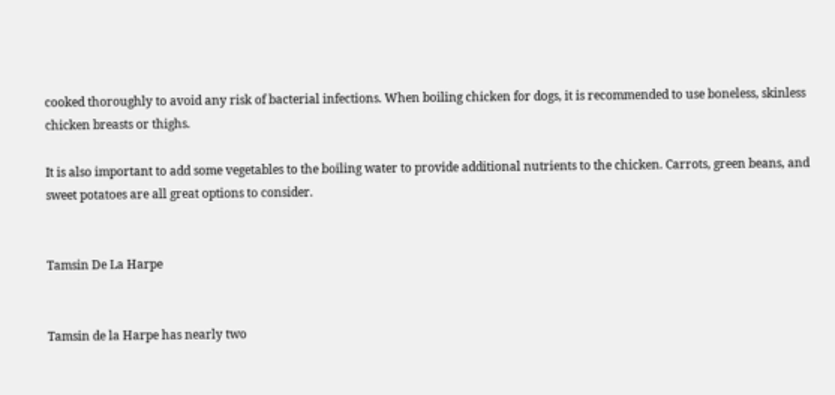cooked thoroughly to avoid any risk of bacterial infections. When boiling chicken for dogs, it is recommended to use boneless, skinless chicken breasts or thighs.

It is also important to add some vegetables to the boiling water to provide additional nutrients to the chicken. Carrots, green beans, and sweet potatoes are all great options to consider.


Tamsin De La Harpe


Tamsin de la Harpe has nearly two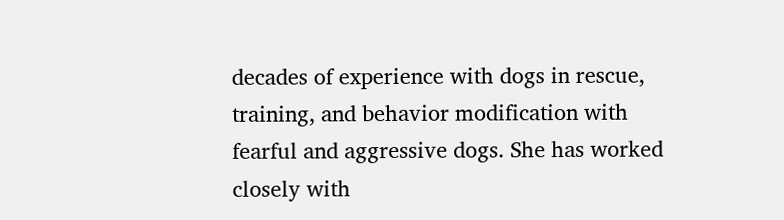decades of experience with dogs in rescue, training, and behavior modification with fearful and aggressive dogs. She has worked closely with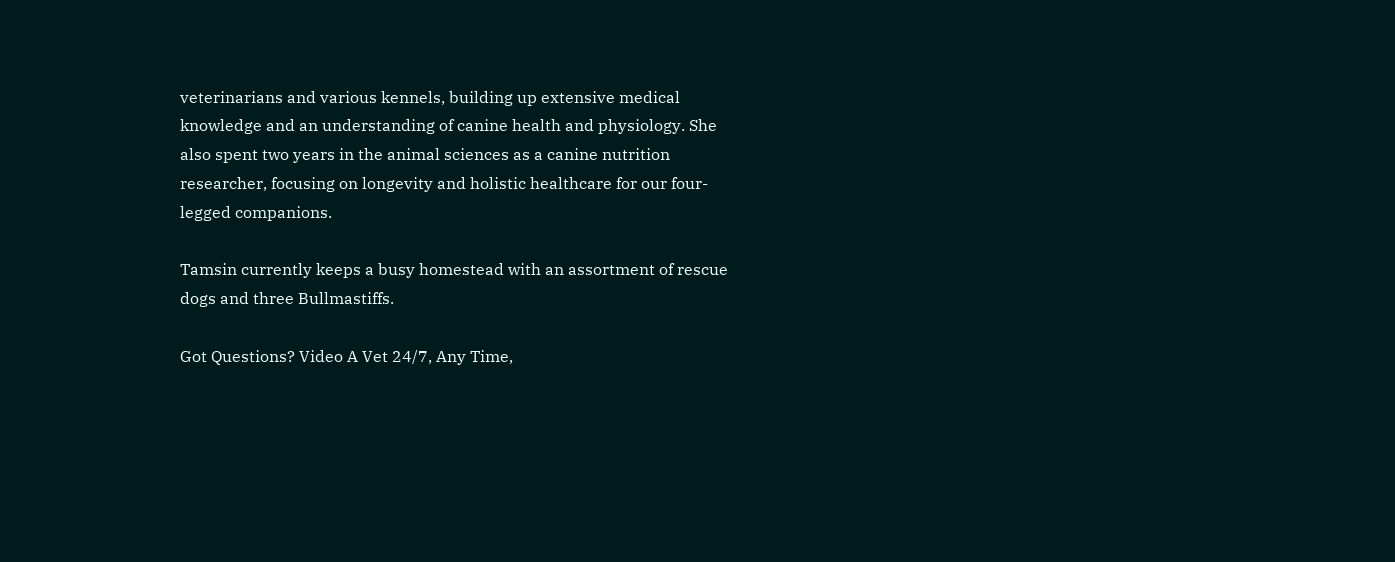veterinarians and various kennels, building up extensive medical knowledge and an understanding of canine health and physiology. She also spent two years in the animal sciences as a canine nutrition researcher, focusing on longevity and holistic healthcare for our four-legged companions.

Tamsin currently keeps a busy homestead with an assortment of rescue dogs and three Bullmastiffs.

Got Questions? Video A Vet 24/7, Any Time,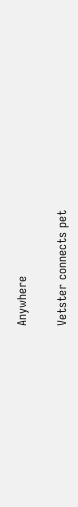Anywhere

Vetster connects pet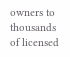owners to thousands of licensed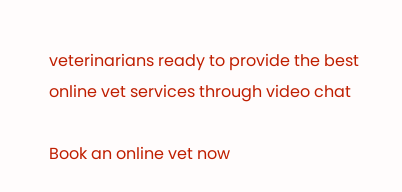veterinarians ready to provide the best online vet services through video chat

Book an online vet now